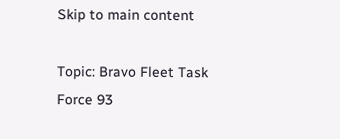Skip to main content

Topic: Bravo Fleet Task Force 93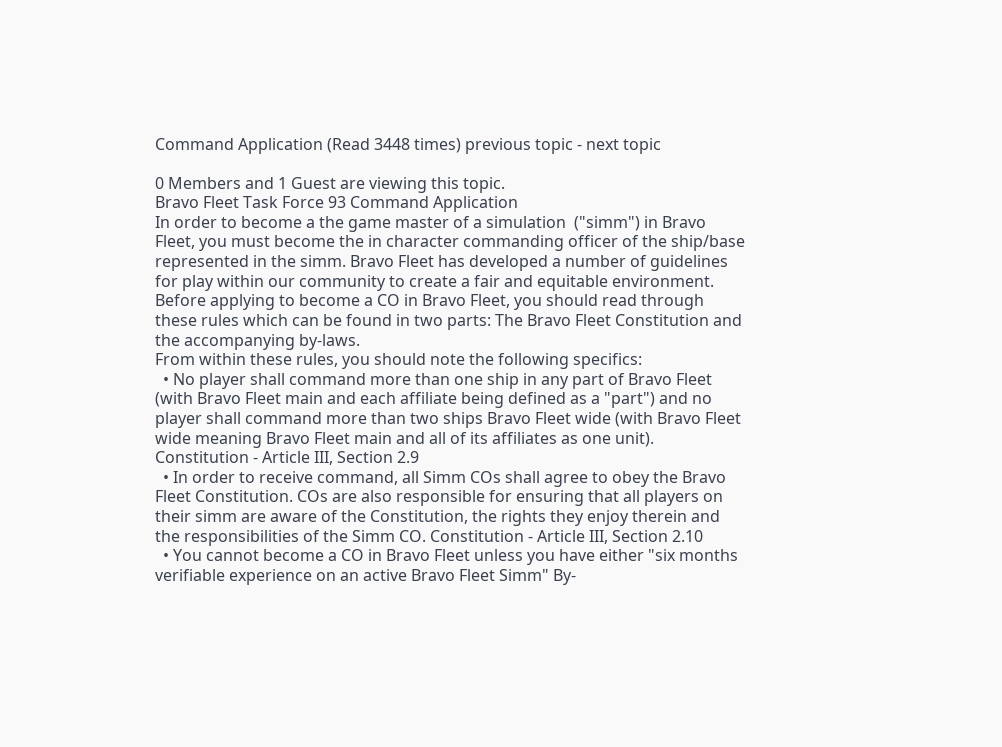Command Application (Read 3448 times) previous topic - next topic

0 Members and 1 Guest are viewing this topic.
Bravo Fleet Task Force 93 Command Application
In order to become a the game master of a simulation  ("simm") in Bravo Fleet, you must become the in character commanding officer of the ship/base represented in the simm. Bravo Fleet has developed a number of guidelines for play within our community to create a fair and equitable environment.
Before applying to become a CO in Bravo Fleet, you should read through these rules which can be found in two parts: The Bravo Fleet Constitution and the accompanying by-laws.
From within these rules, you should note the following specifics:
  • No player shall command more than one ship in any part of Bravo Fleet (with Bravo Fleet main and each affiliate being defined as a "part") and no player shall command more than two ships Bravo Fleet wide (with Bravo Fleet wide meaning Bravo Fleet main and all of its affiliates as one unit). Constitution - Article III, Section 2.9
  • In order to receive command, all Simm COs shall agree to obey the Bravo Fleet Constitution. COs are also responsible for ensuring that all players on their simm are aware of the Constitution, the rights they enjoy therein and the responsibilities of the Simm CO. Constitution - Article III, Section 2.10
  • You cannot become a CO in Bravo Fleet unless you have either "six months verifiable experience on an active Bravo Fleet Simm" By-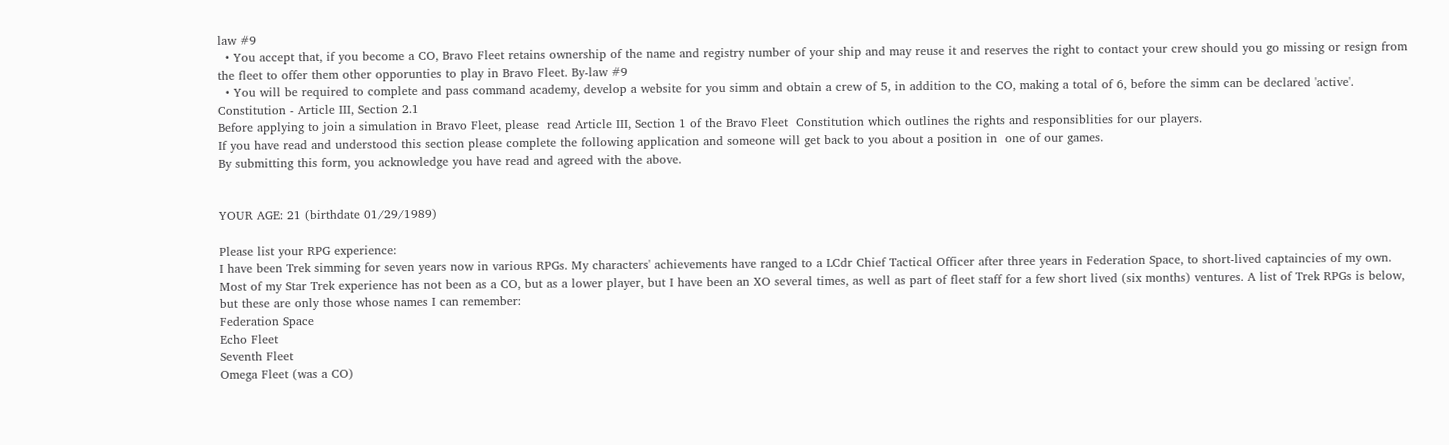law #9
  • You accept that, if you become a CO, Bravo Fleet retains ownership of the name and registry number of your ship and may reuse it and reserves the right to contact your crew should you go missing or resign from the fleet to offer them other opporunties to play in Bravo Fleet. By-law #9
  • You will be required to complete and pass command academy, develop a website for you simm and obtain a crew of 5, in addition to the CO, making a total of 6, before the simm can be declared 'active'. Constitution - Article III, Section 2.1
Before applying to join a simulation in Bravo Fleet, please  read Article III, Section 1 of the Bravo Fleet  Constitution which outlines the rights and responsiblities for our players.
If you have read and understood this section please complete the following application and someone will get back to you about a position in  one of our games.
By submitting this form, you acknowledge you have read and agreed with the above.


YOUR AGE: 21 (birthdate 01/29/1989)

Please list your RPG experience:
I have been Trek simming for seven years now in various RPGs. My characters' achievements have ranged to a LCdr Chief Tactical Officer after three years in Federation Space, to short-lived captaincies of my own. Most of my Star Trek experience has not been as a CO, but as a lower player, but I have been an XO several times, as well as part of fleet staff for a few short lived (six months) ventures. A list of Trek RPGs is below, but these are only those whose names I can remember:
Federation Space
Echo Fleet
Seventh Fleet
Omega Fleet (was a CO)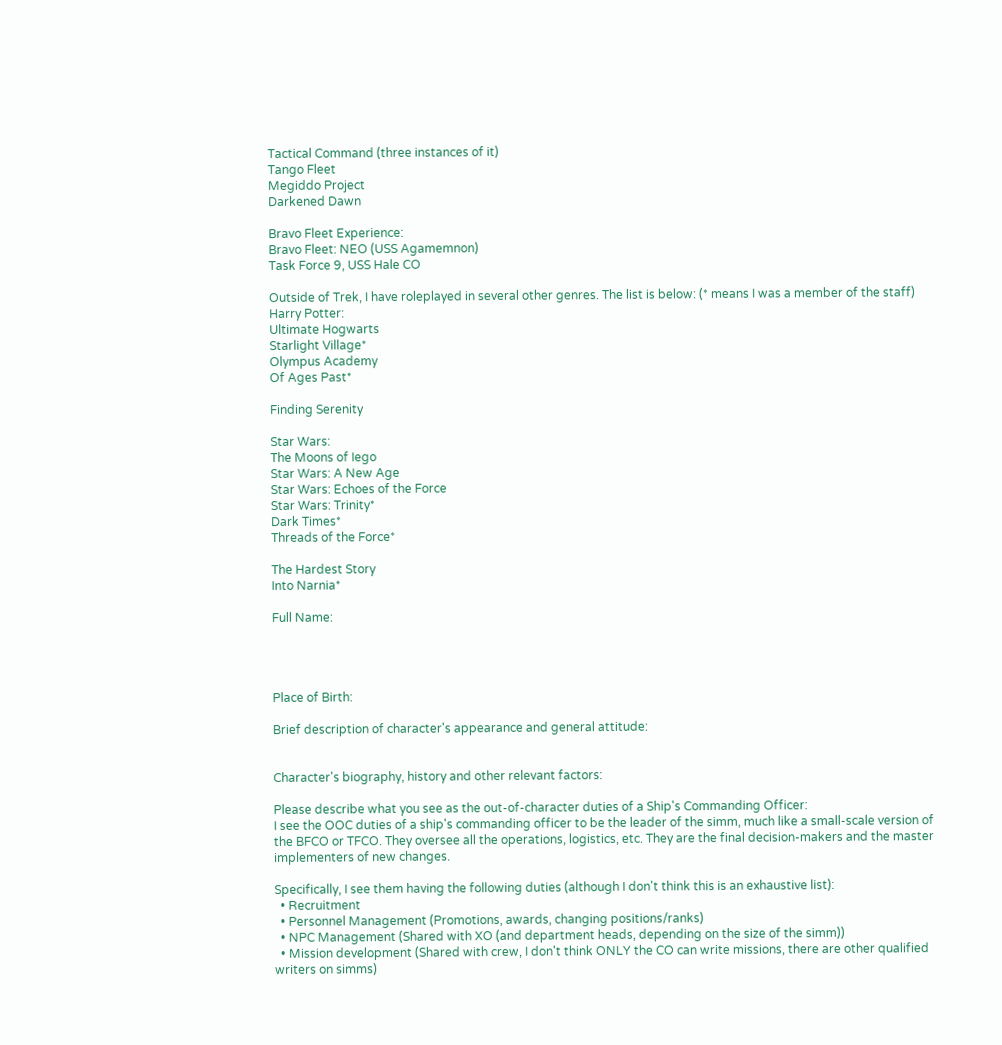Tactical Command (three instances of it)
Tango Fleet
Megiddo Project
Darkened Dawn

Bravo Fleet Experience:
Bravo Fleet: NEO (USS Agamemnon)
Task Force 9, USS Hale CO

Outside of Trek, I have roleplayed in several other genres. The list is below: (* means I was a member of the staff)
Harry Potter:
Ultimate Hogwarts
Starlight Village*
Olympus Academy
Of Ages Past*

Finding Serenity

Star Wars:
The Moons of Iego
Star Wars: A New Age
Star Wars: Echoes of the Force
Star Wars: Trinity*
Dark Times*
Threads of the Force*

The Hardest Story
Into Narnia*

Full Name:




Place of Birth:

Brief description of character's appearance and general attitude:


Character's biography, history and other relevant factors:

Please describe what you see as the out-of-character duties of a Ship's Commanding Officer:
I see the OOC duties of a ship's commanding officer to be the leader of the simm, much like a small-scale version of the BFCO or TFCO. They oversee all the operations, logistics, etc. They are the final decision-makers and the master implementers of new changes.

Specifically, I see them having the following duties (although I don't think this is an exhaustive list):
  • Recruitment
  • Personnel Management (Promotions, awards, changing positions/ranks)
  • NPC Management (Shared with XO (and department heads, depending on the size of the simm))
  • Mission development (Shared with crew, I don't think ONLY the CO can write missions, there are other qualified writers on simms)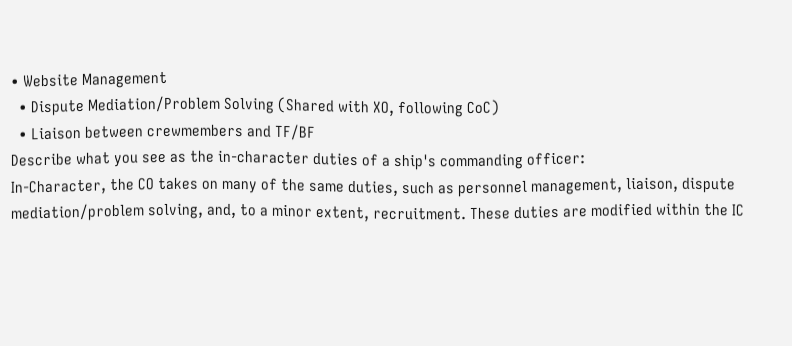• Website Management
  • Dispute Mediation/Problem Solving (Shared with XO, following CoC)
  • Liaison between crewmembers and TF/BF
Describe what you see as the in-character duties of a ship's commanding officer:
In-Character, the CO takes on many of the same duties, such as personnel management, liaison, dispute mediation/problem solving, and, to a minor extent, recruitment. These duties are modified within the IC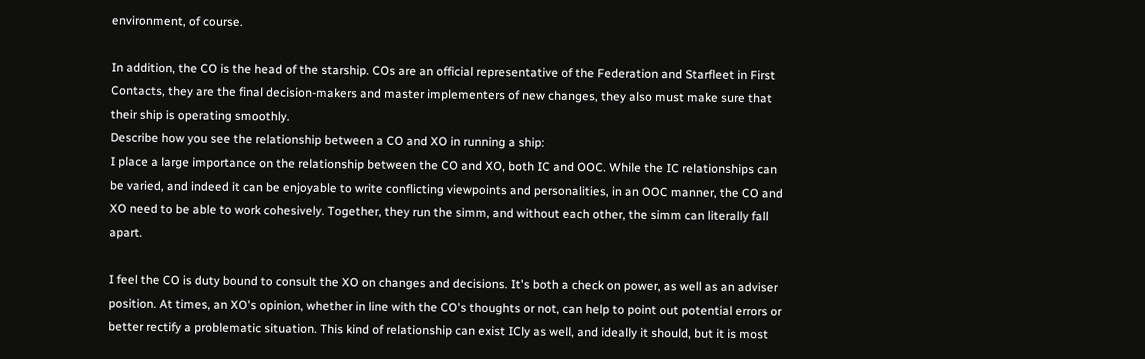environment, of course.

In addition, the CO is the head of the starship. COs are an official representative of the Federation and Starfleet in First Contacts, they are the final decision-makers and master implementers of new changes, they also must make sure that their ship is operating smoothly.
Describe how you see the relationship between a CO and XO in running a ship:
I place a large importance on the relationship between the CO and XO, both IC and OOC. While the IC relationships can be varied, and indeed it can be enjoyable to write conflicting viewpoints and personalities, in an OOC manner, the CO and XO need to be able to work cohesively. Together, they run the simm, and without each other, the simm can literally fall apart.

I feel the CO is duty bound to consult the XO on changes and decisions. It's both a check on power, as well as an adviser position. At times, an XO's opinion, whether in line with the CO's thoughts or not, can help to point out potential errors or better rectify a problematic situation. This kind of relationship can exist ICly as well, and ideally it should, but it is most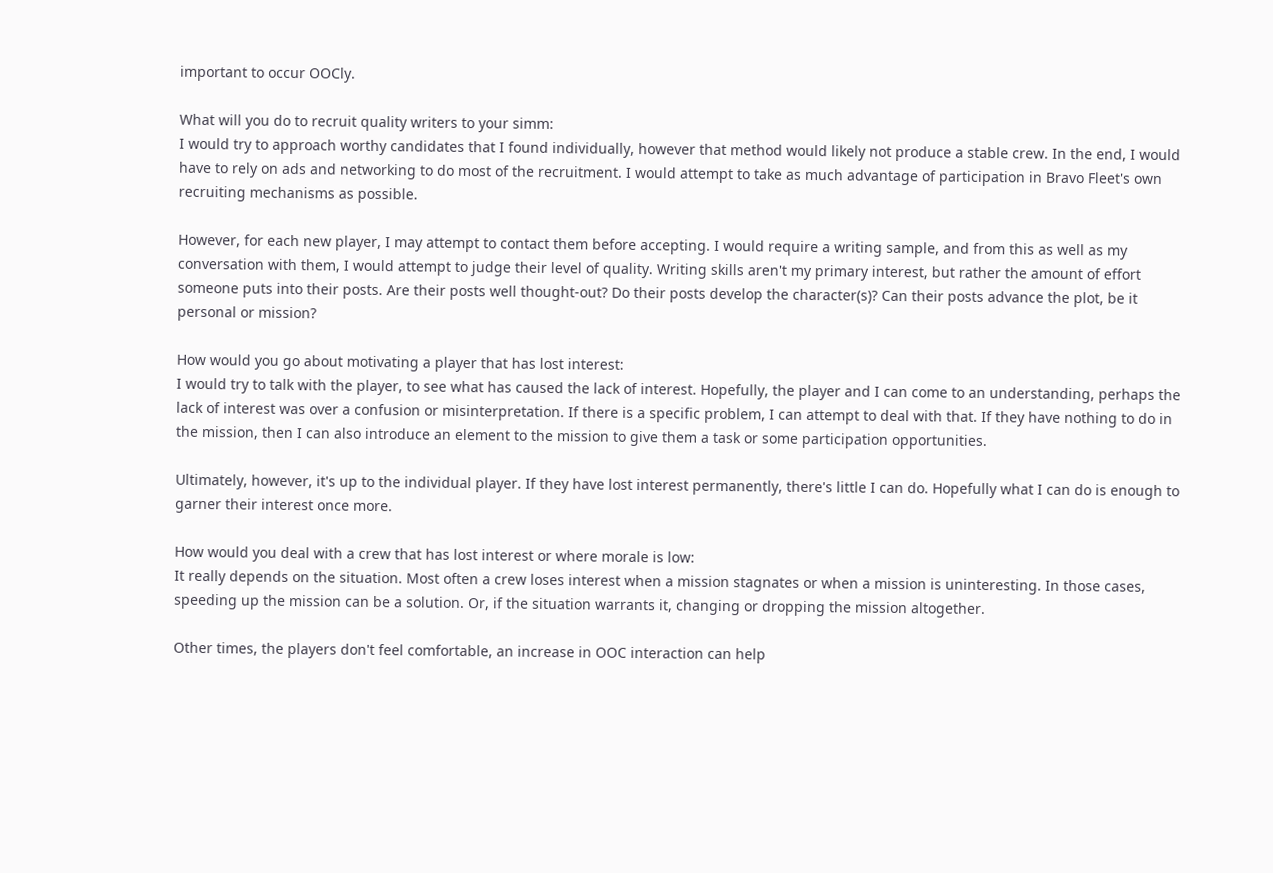important to occur OOCly.

What will you do to recruit quality writers to your simm:
I would try to approach worthy candidates that I found individually, however that method would likely not produce a stable crew. In the end, I would have to rely on ads and networking to do most of the recruitment. I would attempt to take as much advantage of participation in Bravo Fleet's own recruiting mechanisms as possible.

However, for each new player, I may attempt to contact them before accepting. I would require a writing sample, and from this as well as my conversation with them, I would attempt to judge their level of quality. Writing skills aren't my primary interest, but rather the amount of effort someone puts into their posts. Are their posts well thought-out? Do their posts develop the character(s)? Can their posts advance the plot, be it personal or mission?

How would you go about motivating a player that has lost interest:
I would try to talk with the player, to see what has caused the lack of interest. Hopefully, the player and I can come to an understanding, perhaps the lack of interest was over a confusion or misinterpretation. If there is a specific problem, I can attempt to deal with that. If they have nothing to do in the mission, then I can also introduce an element to the mission to give them a task or some participation opportunities.

Ultimately, however, it's up to the individual player. If they have lost interest permanently, there's little I can do. Hopefully what I can do is enough to garner their interest once more.

How would you deal with a crew that has lost interest or where morale is low:
It really depends on the situation. Most often a crew loses interest when a mission stagnates or when a mission is uninteresting. In those cases, speeding up the mission can be a solution. Or, if the situation warrants it, changing or dropping the mission altogether.

Other times, the players don't feel comfortable, an increase in OOC interaction can help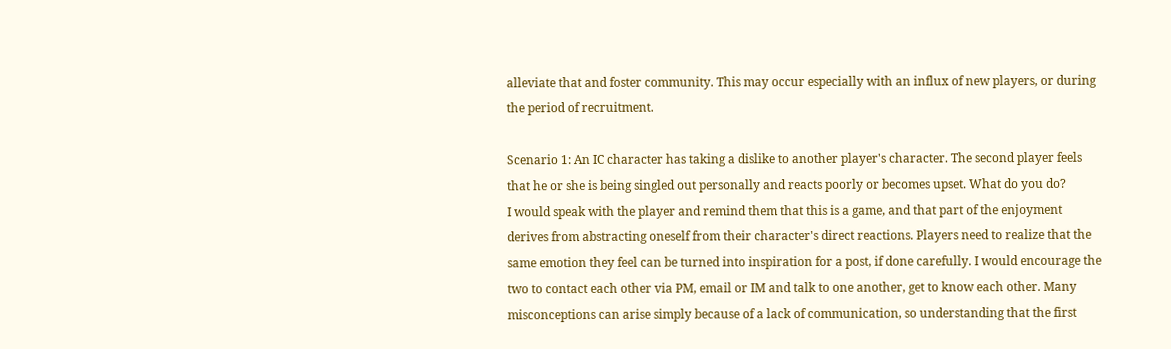alleviate that and foster community. This may occur especially with an influx of new players, or during the period of recruitment.

Scenario 1: An IC character has taking a dislike to another player's character. The second player feels that he or she is being singled out personally and reacts poorly or becomes upset. What do you do?
I would speak with the player and remind them that this is a game, and that part of the enjoyment derives from abstracting oneself from their character's direct reactions. Players need to realize that the same emotion they feel can be turned into inspiration for a post, if done carefully. I would encourage the two to contact each other via PM, email or IM and talk to one another, get to know each other. Many misconceptions can arise simply because of a lack of communication, so understanding that the first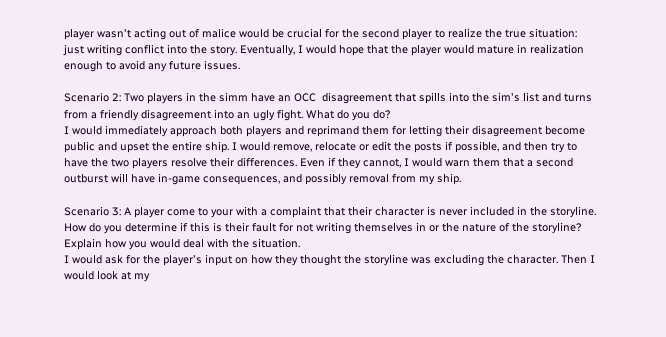player wasn't acting out of malice would be crucial for the second player to realize the true situation: just writing conflict into the story. Eventually, I would hope that the player would mature in realization enough to avoid any future issues.

Scenario 2: Two players in the simm have an OCC  disagreement that spills into the sim's list and turns from a friendly disagreement into an ugly fight. What do you do?
I would immediately approach both players and reprimand them for letting their disagreement become public and upset the entire ship. I would remove, relocate or edit the posts if possible, and then try to have the two players resolve their differences. Even if they cannot, I would warn them that a second outburst will have in-game consequences, and possibly removal from my ship.

Scenario 3: A player come to your with a complaint that their character is never included in the storyline. How do you determine if this is their fault for not writing themselves in or the nature of the storyline? Explain how you would deal with the situation.
I would ask for the player's input on how they thought the storyline was excluding the character. Then I would look at my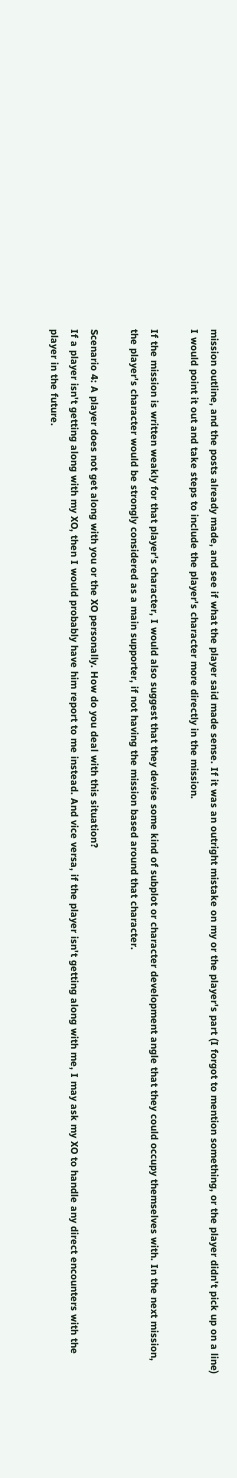mission outline, and the posts already made, and see if what the player said made sense. If it was an outright mistake on my or the player's part (I forgot to mention something, or the player didn't pick up on a line) I would point it out and take steps to include the player's character more directly in the mission.

If the mission is written weakly for that player's character, I would also suggest that they devise some kind of subplot or character development angle that they could occupy themselves with. In the next mission, the player's character would be strongly considered as a main supporter, if not having the mission based around that character.

Scenario 4: A player does not get along with you or the XO personally. How do you deal with this situation?
If a player isn't getting along with my XO, then I would probably have him report to me instead. And vice versa, if the player isn't getting along with me, I may ask my XO to handle any direct encounters with the player in the future.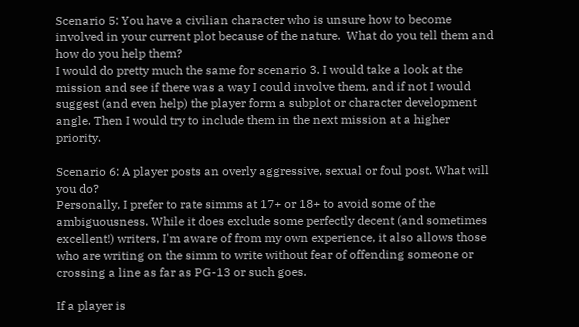Scenario 5: You have a civilian character who is unsure how to become involved in your current plot because of the nature.  What do you tell them and how do you help them?
I would do pretty much the same for scenario 3. I would take a look at the mission and see if there was a way I could involve them, and if not I would suggest (and even help) the player form a subplot or character development angle. Then I would try to include them in the next mission at a higher priority.

Scenario 6: A player posts an overly aggressive, sexual or foul post. What will you do?
Personally, I prefer to rate simms at 17+ or 18+ to avoid some of the ambiguousness. While it does exclude some perfectly decent (and sometimes excellent!) writers, I'm aware of from my own experience, it also allows those who are writing on the simm to write without fear of offending someone or crossing a line as far as PG-13 or such goes.

If a player is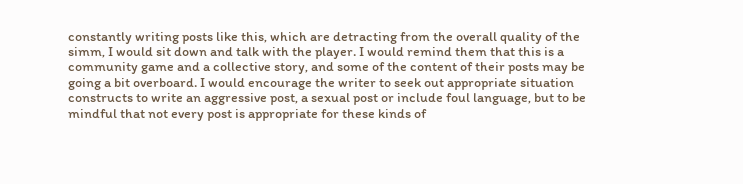constantly writing posts like this, which are detracting from the overall quality of the simm, I would sit down and talk with the player. I would remind them that this is a community game and a collective story, and some of the content of their posts may be going a bit overboard. I would encourage the writer to seek out appropriate situation constructs to write an aggressive post, a sexual post or include foul language, but to be mindful that not every post is appropriate for these kinds of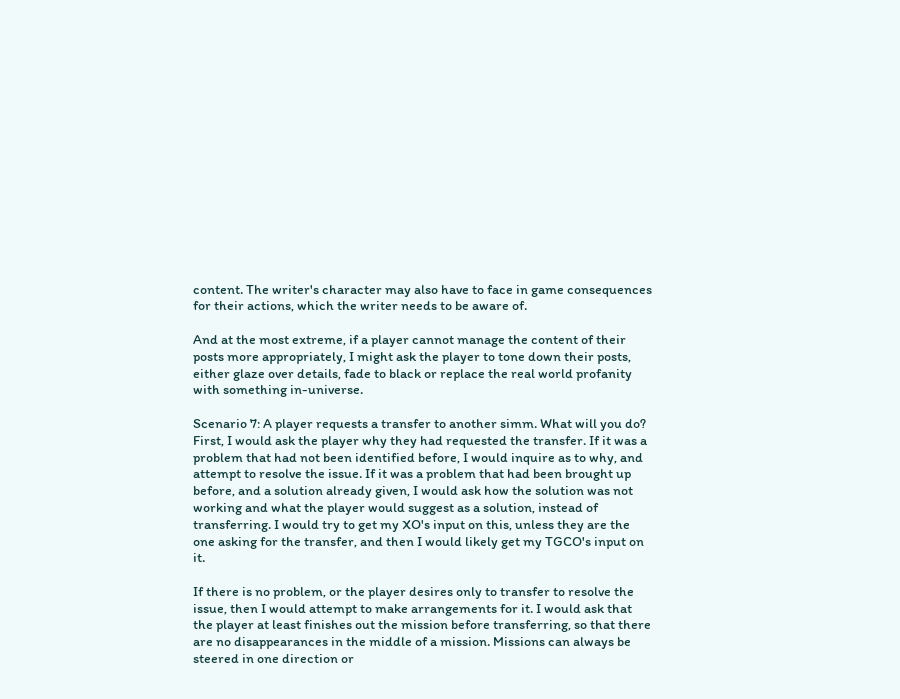content. The writer's character may also have to face in game consequences for their actions, which the writer needs to be aware of.

And at the most extreme, if a player cannot manage the content of their posts more appropriately, I might ask the player to tone down their posts, either glaze over details, fade to black or replace the real world profanity with something in-universe.

Scenario 7: A player requests a transfer to another simm. What will you do?
First, I would ask the player why they had requested the transfer. If it was a problem that had not been identified before, I would inquire as to why, and attempt to resolve the issue. If it was a problem that had been brought up before, and a solution already given, I would ask how the solution was not working and what the player would suggest as a solution, instead of transferring. I would try to get my XO's input on this, unless they are the one asking for the transfer, and then I would likely get my TGCO's input on it.

If there is no problem, or the player desires only to transfer to resolve the issue, then I would attempt to make arrangements for it. I would ask that the player at least finishes out the mission before transferring, so that there are no disappearances in the middle of a mission. Missions can always be steered in one direction or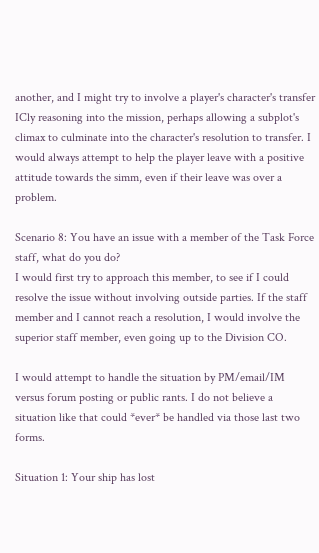another, and I might try to involve a player's character's transfer ICly reasoning into the mission, perhaps allowing a subplot's climax to culminate into the character's resolution to transfer. I would always attempt to help the player leave with a positive attitude towards the simm, even if their leave was over a problem.

Scenario 8: You have an issue with a member of the Task Force staff, what do you do?
I would first try to approach this member, to see if I could resolve the issue without involving outside parties. If the staff member and I cannot reach a resolution, I would involve the superior staff member, even going up to the Division CO.

I would attempt to handle the situation by PM/email/IM versus forum posting or public rants. I do not believe a situation like that could *ever* be handled via those last two forms.

Situation 1: Your ship has lost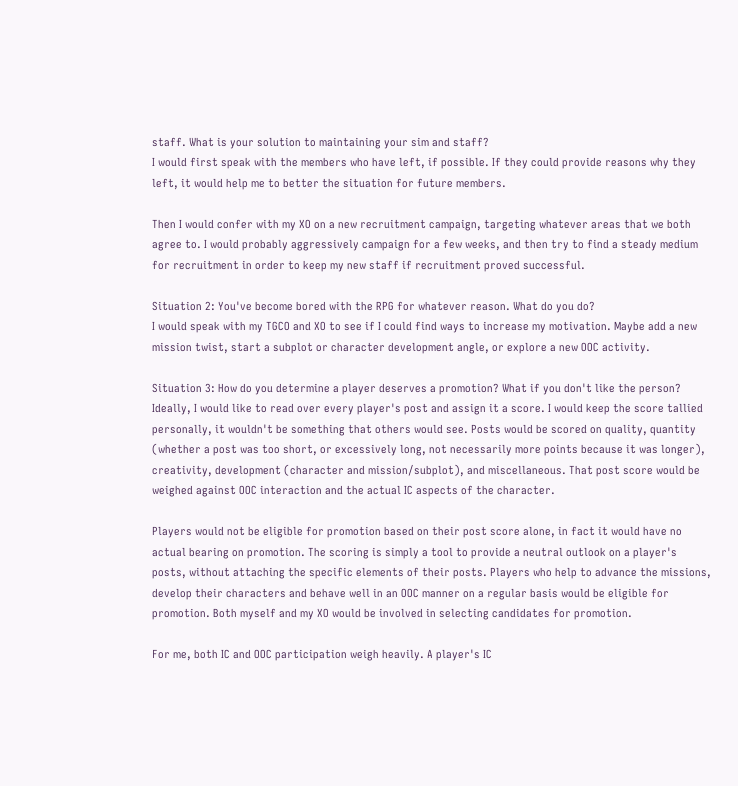staff. What is your solution to maintaining your sim and staff?
I would first speak with the members who have left, if possible. If they could provide reasons why they left, it would help me to better the situation for future members.

Then I would confer with my XO on a new recruitment campaign, targeting whatever areas that we both agree to. I would probably aggressively campaign for a few weeks, and then try to find a steady medium for recruitment in order to keep my new staff if recruitment proved successful.

Situation 2: You've become bored with the RPG for whatever reason. What do you do?
I would speak with my TGCO and XO to see if I could find ways to increase my motivation. Maybe add a new mission twist, start a subplot or character development angle, or explore a new OOC activity.

Situation 3: How do you determine a player deserves a promotion? What if you don't like the person?
Ideally, I would like to read over every player's post and assign it a score. I would keep the score tallied personally, it wouldn't be something that others would see. Posts would be scored on quality, quantity (whether a post was too short, or excessively long, not necessarily more points because it was longer), creativity, development (character and mission/subplot), and miscellaneous. That post score would be weighed against OOC interaction and the actual IC aspects of the character.

Players would not be eligible for promotion based on their post score alone, in fact it would have no actual bearing on promotion. The scoring is simply a tool to provide a neutral outlook on a player's posts, without attaching the specific elements of their posts. Players who help to advance the missions, develop their characters and behave well in an OOC manner on a regular basis would be eligible for promotion. Both myself and my XO would be involved in selecting candidates for promotion.

For me, both IC and OOC participation weigh heavily. A player's IC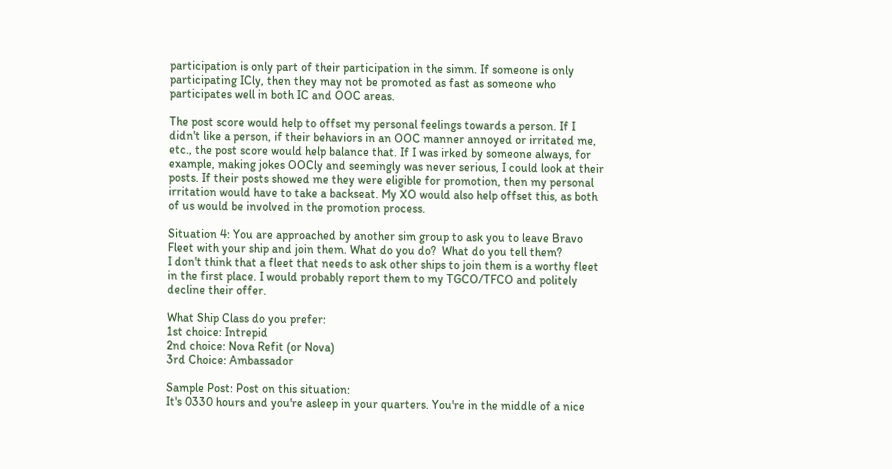participation is only part of their participation in the simm. If someone is only participating ICly, then they may not be promoted as fast as someone who participates well in both IC and OOC areas.

The post score would help to offset my personal feelings towards a person. If I didn't like a person, if their behaviors in an OOC manner annoyed or irritated me, etc., the post score would help balance that. If I was irked by someone always, for example, making jokes OOCly and seemingly was never serious, I could look at their posts. If their posts showed me they were eligible for promotion, then my personal irritation would have to take a backseat. My XO would also help offset this, as both of us would be involved in the promotion process.

Situation 4: You are approached by another sim group to ask you to leave Bravo Fleet with your ship and join them. What do you do?  What do you tell them?
I don't think that a fleet that needs to ask other ships to join them is a worthy fleet in the first place. I would probably report them to my TGCO/TFCO and politely decline their offer.

What Ship Class do you prefer:
1st choice: Intrepid
2nd choice: Nova Refit (or Nova)
3rd Choice: Ambassador

Sample Post: Post on this situation:
It's 0330 hours and you're asleep in your quarters. You're in the middle of a nice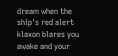dream when the ship's red alert klaxon blares you awake and your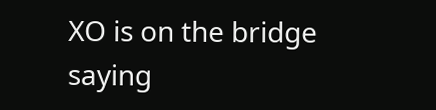XO is on the bridge saying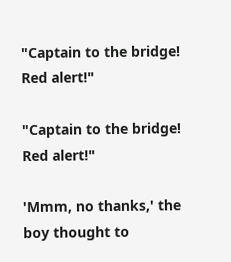"Captain to the bridge! Red alert!"

"Captain to the bridge! Red alert!"

'Mmm, no thanks,' the boy thought to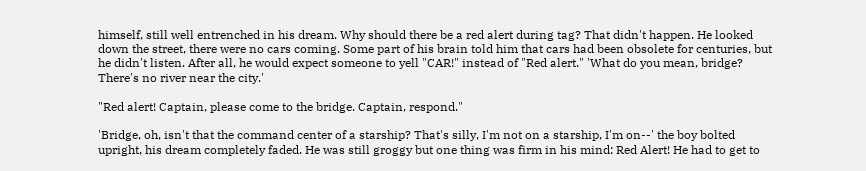himself, still well entrenched in his dream. Why should there be a red alert during tag? That didn't happen. He looked down the street, there were no cars coming. Some part of his brain told him that cars had been obsolete for centuries, but he didn't listen. After all, he would expect someone to yell "CAR!" instead of "Red alert." 'What do you mean, bridge? There's no river near the city.'

"Red alert! Captain, please come to the bridge. Captain, respond."

'Bridge, oh, isn't that the command center of a starship? That's silly, I'm not on a starship, I'm on--' the boy bolted upright, his dream completely faded. He was still groggy but one thing was firm in his mind: Red Alert! He had to get to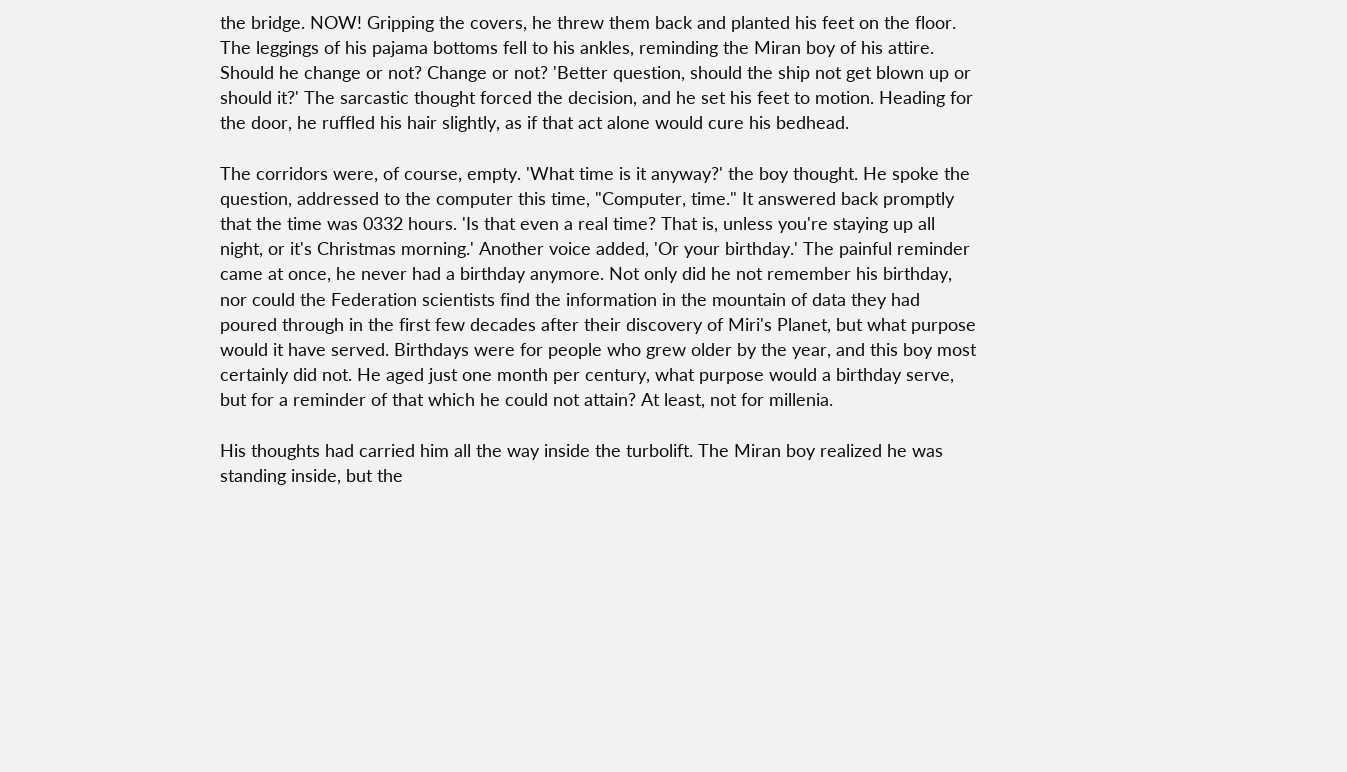the bridge. NOW! Gripping the covers, he threw them back and planted his feet on the floor. The leggings of his pajama bottoms fell to his ankles, reminding the Miran boy of his attire. Should he change or not? Change or not? 'Better question, should the ship not get blown up or should it?' The sarcastic thought forced the decision, and he set his feet to motion. Heading for the door, he ruffled his hair slightly, as if that act alone would cure his bedhead.

The corridors were, of course, empty. 'What time is it anyway?' the boy thought. He spoke the question, addressed to the computer this time, "Computer, time." It answered back promptly that the time was 0332 hours. 'Is that even a real time? That is, unless you're staying up all night, or it's Christmas morning.' Another voice added, 'Or your birthday.' The painful reminder came at once, he never had a birthday anymore. Not only did he not remember his birthday, nor could the Federation scientists find the information in the mountain of data they had poured through in the first few decades after their discovery of Miri's Planet, but what purpose would it have served. Birthdays were for people who grew older by the year, and this boy most certainly did not. He aged just one month per century, what purpose would a birthday serve, but for a reminder of that which he could not attain? At least, not for millenia.

His thoughts had carried him all the way inside the turbolift. The Miran boy realized he was standing inside, but the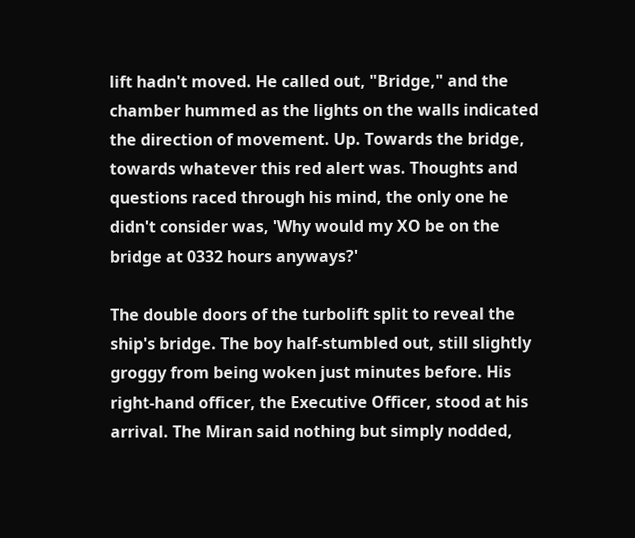lift hadn't moved. He called out, "Bridge," and the chamber hummed as the lights on the walls indicated the direction of movement. Up. Towards the bridge, towards whatever this red alert was. Thoughts and questions raced through his mind, the only one he didn't consider was, 'Why would my XO be on the bridge at 0332 hours anyways?'

The double doors of the turbolift split to reveal the ship's bridge. The boy half-stumbled out, still slightly groggy from being woken just minutes before. His right-hand officer, the Executive Officer, stood at his arrival. The Miran said nothing but simply nodded,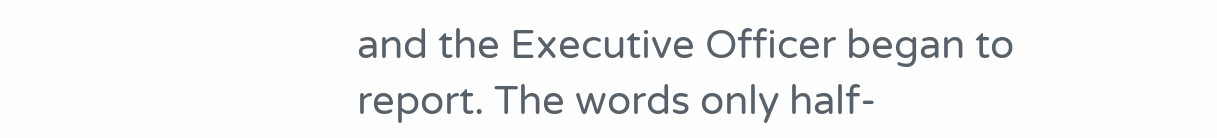and the Executive Officer began to report. The words only half-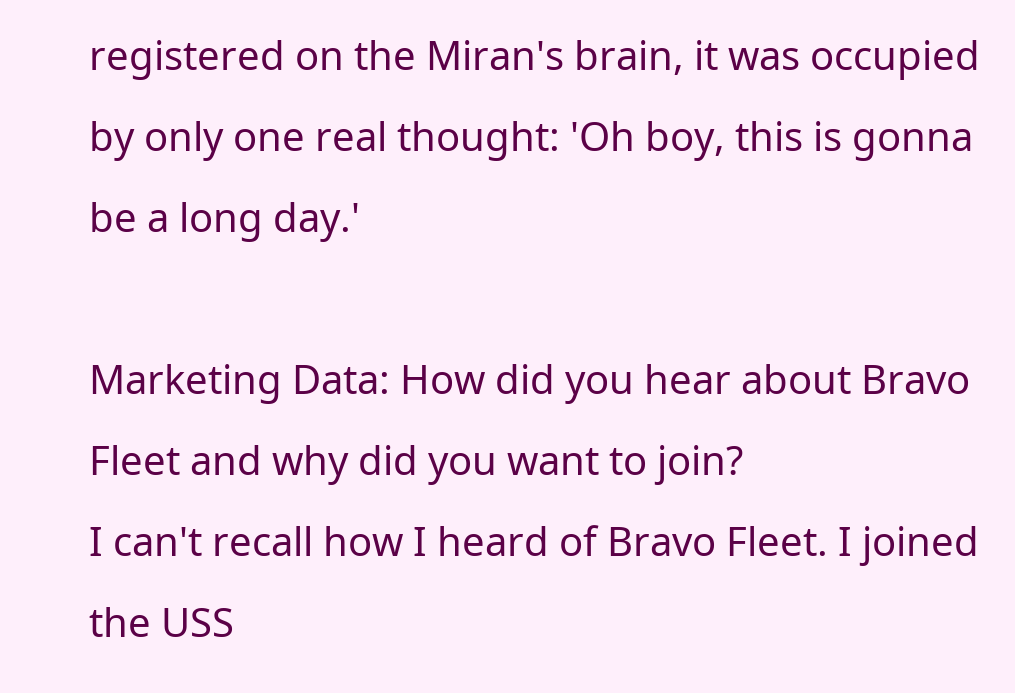registered on the Miran's brain, it was occupied by only one real thought: 'Oh boy, this is gonna be a long day.'

Marketing Data: How did you hear about Bravo Fleet and why did you want to join?
I can't recall how I heard of Bravo Fleet. I joined the USS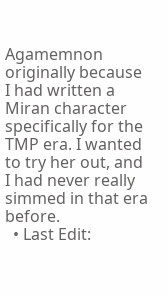Agamemnon originally because I had written a Miran character specifically for the TMP era. I wanted to try her out, and I had never really simmed in that era before.
  • Last Edit: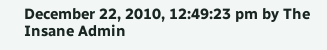December 22, 2010, 12:49:23 pm by The Insane Admin